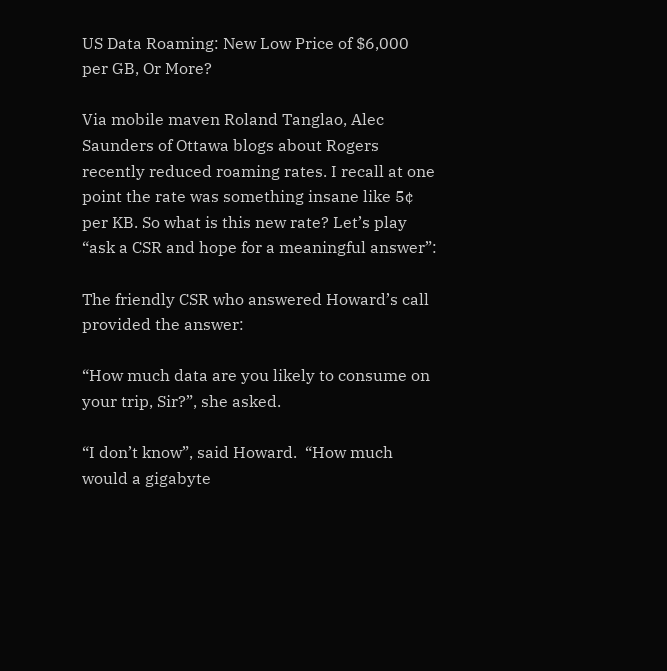US Data Roaming: New Low Price of $6,000 per GB, Or More?

Via mobile maven Roland Tanglao, Alec Saunders of Ottawa blogs about Rogers recently reduced roaming rates. I recall at one point the rate was something insane like 5¢ per KB. So what is this new rate? Let’s play “ask a CSR and hope for a meaningful answer”:

The friendly CSR who answered Howard’s call provided the answer:

“How much data are you likely to consume on your trip, Sir?”, she asked.

“I don’t know”, said Howard.  “How much would a gigabyte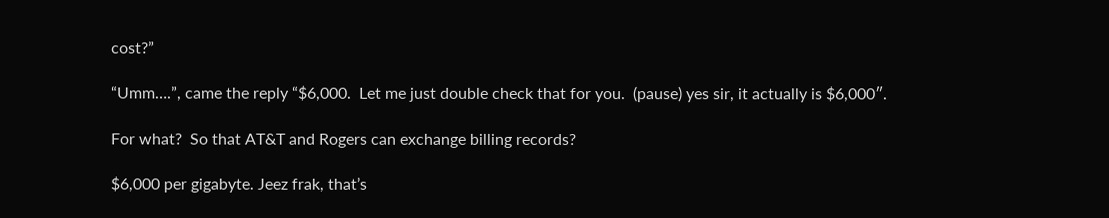cost?”

“Umm….”, came the reply “$6,000.  Let me just double check that for you.  (pause) yes sir, it actually is $6,000″.

For what?  So that AT&T and Rogers can exchange billing records?

$6,000 per gigabyte. Jeez frak, that’s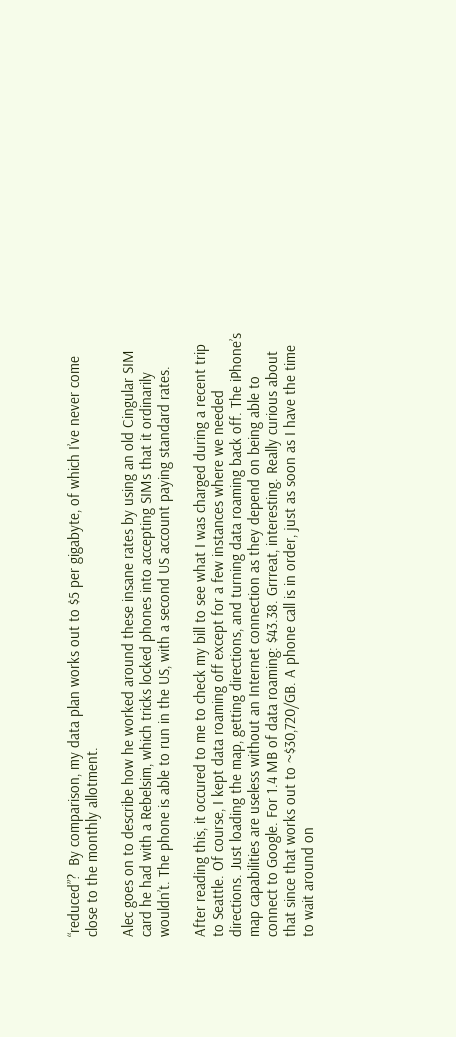“reduced”?  By comparison, my data plan works out to $5 per gigabyte, of which I’ve never come close to the monthly allotment.

Alec goes on to describe how he worked around these insane rates by using an old Cingular SIM card he had with a Rebelsim, which tricks locked phones into accepting SIMs that it ordinarily wouldn’t. The phone is able to run in the US, with a second US account paying standard rates.

After reading this, it occured to me to check my bill to see what I was charged during a recent trip to Seattle. Of course, I kept data roaming off except for a few instances where we needed directions. Just loading the map, getting directions, and turning data roaming back off. The iPhone’s map capabilities are useless without an Internet connection as they depend on being able to connect to Google. For 1.4 MB of data roaming: $43.38. Grrreat, interesting. Really curious about that since that works out to ~$30,720/GB. A phone call is in order, just as soon as I have the time to wait around on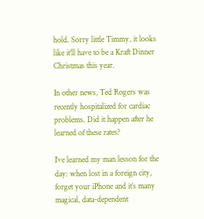hold. Sorry little Timmy, it looks like it’ll have to be a Kraft Dinner Christmas this year.

In other news, Ted Rogers was recently hospitalized for cardiac problems. Did it happen after he learned of these rates?

I’ve learned my man lesson for the day: when lost in a foreign city, forget your iPhone and it’s many magical, data-dependent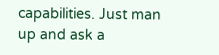capabilities. Just man up and ask a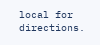local for directions.